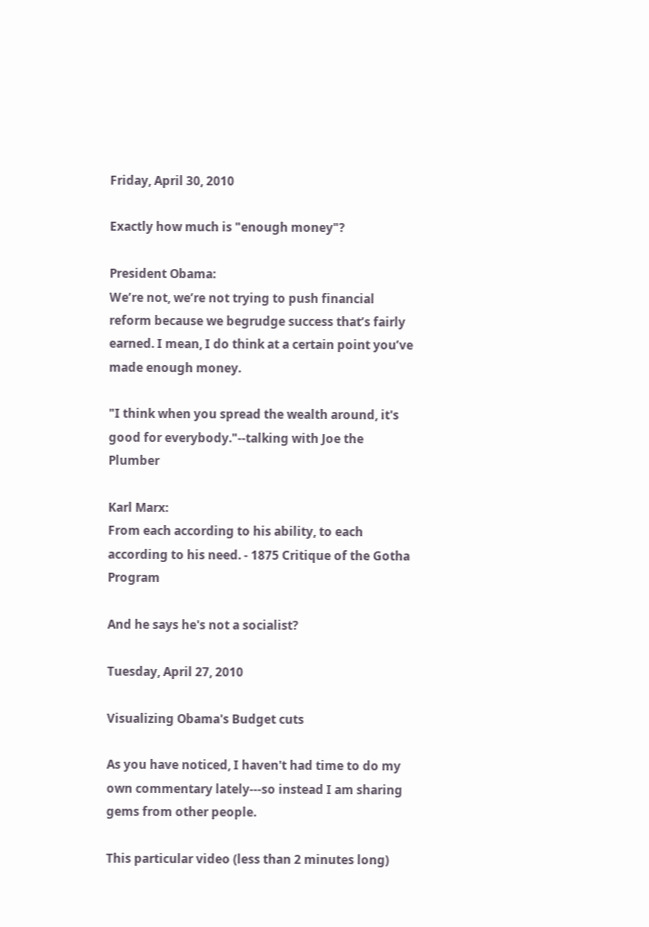Friday, April 30, 2010

Exactly how much is "enough money"?

President Obama:
We’re not, we’re not trying to push financial reform because we begrudge success that’s fairly earned. I mean, I do think at a certain point you’ve made enough money.

"I think when you spread the wealth around, it's good for everybody."--talking with Joe the Plumber

Karl Marx:
From each according to his ability, to each according to his need. - 1875 Critique of the Gotha Program

And he says he's not a socialist?

Tuesday, April 27, 2010

Visualizing Obama's Budget cuts

As you have noticed, I haven't had time to do my own commentary lately---so instead I am sharing gems from other people.

This particular video (less than 2 minutes long)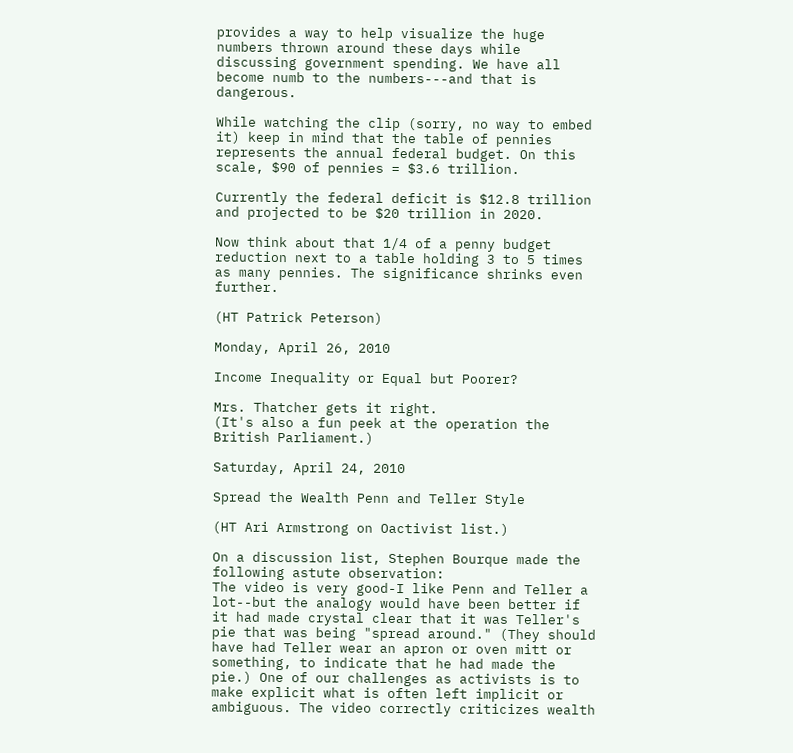provides a way to help visualize the huge numbers thrown around these days while discussing government spending. We have all become numb to the numbers---and that is dangerous.

While watching the clip (sorry, no way to embed it) keep in mind that the table of pennies represents the annual federal budget. On this scale, $90 of pennies = $3.6 trillion.

Currently the federal deficit is $12.8 trillion and projected to be $20 trillion in 2020.

Now think about that 1/4 of a penny budget reduction next to a table holding 3 to 5 times as many pennies. The significance shrinks even further.

(HT Patrick Peterson)

Monday, April 26, 2010

Income Inequality or Equal but Poorer?

Mrs. Thatcher gets it right.
(It's also a fun peek at the operation the British Parliament.)

Saturday, April 24, 2010

Spread the Wealth Penn and Teller Style

(HT Ari Armstrong on Oactivist list.)

On a discussion list, Stephen Bourque made the following astute observation:
The video is very good-I like Penn and Teller a lot--but the analogy would have been better if it had made crystal clear that it was Teller's pie that was being "spread around." (They should have had Teller wear an apron or oven mitt or something, to indicate that he had made the pie.) One of our challenges as activists is to make explicit what is often left implicit or ambiguous. The video correctly criticizes wealth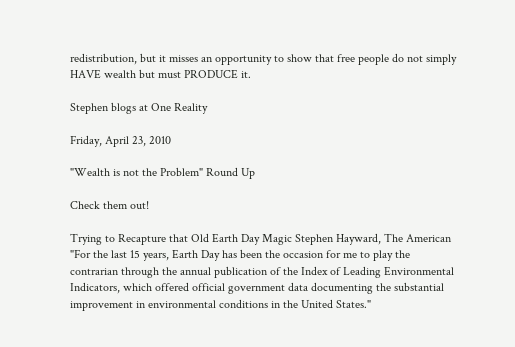redistribution, but it misses an opportunity to show that free people do not simply HAVE wealth but must PRODUCE it.

Stephen blogs at One Reality

Friday, April 23, 2010

"Wealth is not the Problem" Round Up

Check them out!

Trying to Recapture that Old Earth Day Magic Stephen Hayward, The American
"For the last 15 years, Earth Day has been the occasion for me to play the contrarian through the annual publication of the Index of Leading Environmental Indicators, which offered official government data documenting the substantial improvement in environmental conditions in the United States."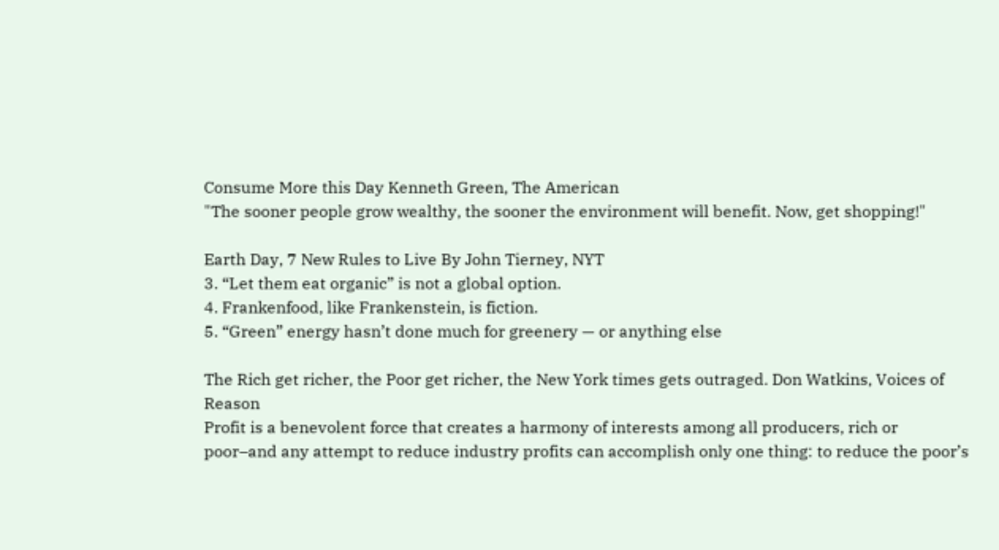Consume More this Day Kenneth Green, The American
"The sooner people grow wealthy, the sooner the environment will benefit. Now, get shopping!"

Earth Day, 7 New Rules to Live By John Tierney, NYT
3. “Let them eat organic” is not a global option.
4. Frankenfood, like Frankenstein, is fiction.
5. “Green” energy hasn’t done much for greenery — or anything else

The Rich get richer, the Poor get richer, the New York times gets outraged. Don Watkins, Voices of Reason
Profit is a benevolent force that creates a harmony of interests among all producers, rich or poor–and any attempt to reduce industry profits can accomplish only one thing: to reduce the poor’s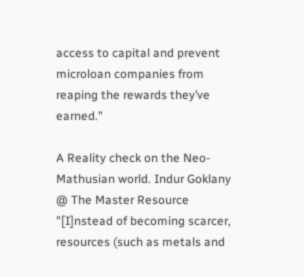access to capital and prevent microloan companies from reaping the rewards they’ve earned."

A Reality check on the Neo-Mathusian world. Indur Goklany @ The Master Resource
"[I]nstead of becoming scarcer, resources (such as metals and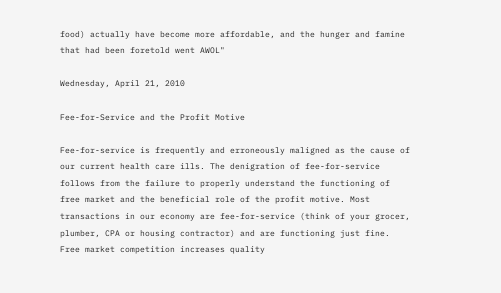food) actually have become more affordable, and the hunger and famine that had been foretold went AWOL"

Wednesday, April 21, 2010

Fee-for-Service and the Profit Motive

Fee-for-service is frequently and erroneously maligned as the cause of our current health care ills. The denigration of fee-for-service follows from the failure to properly understand the functioning of free market and the beneficial role of the profit motive. Most transactions in our economy are fee-for-service (think of your grocer, plumber, CPA or housing contractor) and are functioning just fine. Free market competition increases quality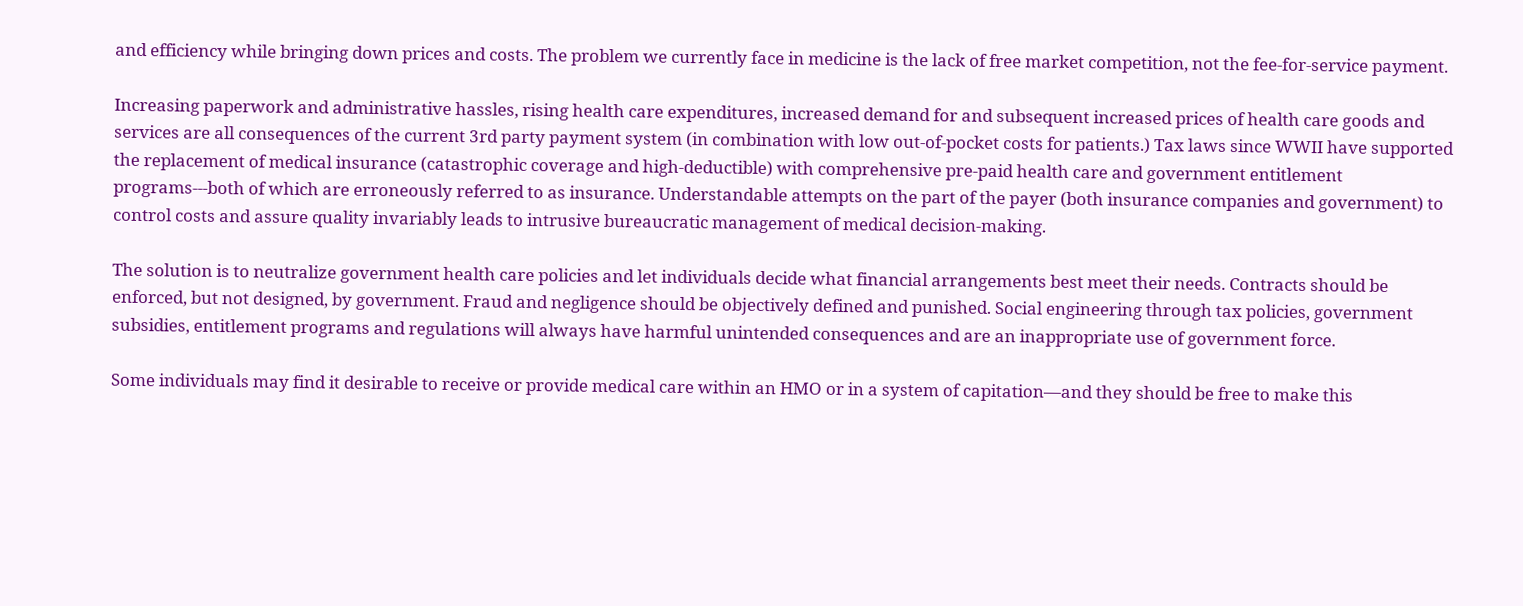and efficiency while bringing down prices and costs. The problem we currently face in medicine is the lack of free market competition, not the fee-for-service payment.

Increasing paperwork and administrative hassles, rising health care expenditures, increased demand for and subsequent increased prices of health care goods and services are all consequences of the current 3rd party payment system (in combination with low out-of-pocket costs for patients.) Tax laws since WWII have supported the replacement of medical insurance (catastrophic coverage and high-deductible) with comprehensive pre-paid health care and government entitlement programs---both of which are erroneously referred to as insurance. Understandable attempts on the part of the payer (both insurance companies and government) to control costs and assure quality invariably leads to intrusive bureaucratic management of medical decision-making.

The solution is to neutralize government health care policies and let individuals decide what financial arrangements best meet their needs. Contracts should be enforced, but not designed, by government. Fraud and negligence should be objectively defined and punished. Social engineering through tax policies, government subsidies, entitlement programs and regulations will always have harmful unintended consequences and are an inappropriate use of government force.

Some individuals may find it desirable to receive or provide medical care within an HMO or in a system of capitation—and they should be free to make this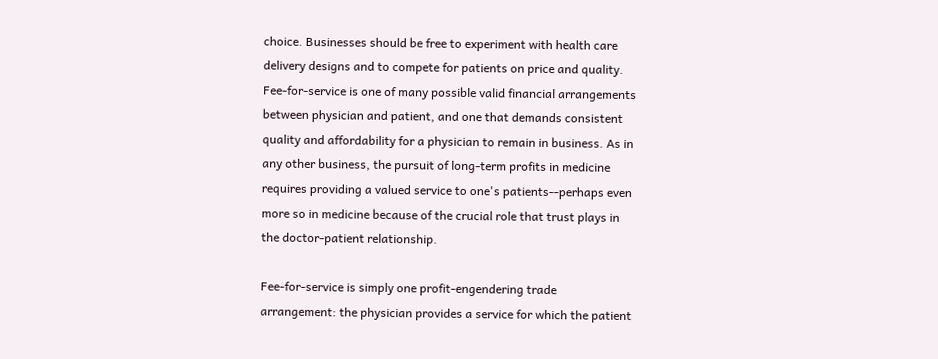choice. Businesses should be free to experiment with health care delivery designs and to compete for patients on price and quality. Fee-for-service is one of many possible valid financial arrangements between physician and patient, and one that demands consistent quality and affordability for a physician to remain in business. As in any other business, the pursuit of long-term profits in medicine requires providing a valued service to one's patients--perhaps even more so in medicine because of the crucial role that trust plays in the doctor-patient relationship.

Fee-for-service is simply one profit-engendering trade arrangement: the physician provides a service for which the patient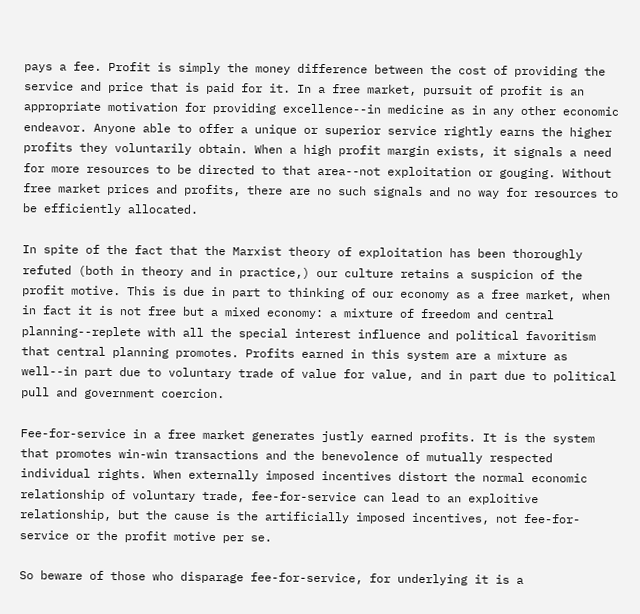pays a fee. Profit is simply the money difference between the cost of providing the service and price that is paid for it. In a free market, pursuit of profit is an appropriate motivation for providing excellence--in medicine as in any other economic endeavor. Anyone able to offer a unique or superior service rightly earns the higher profits they voluntarily obtain. When a high profit margin exists, it signals a need for more resources to be directed to that area--not exploitation or gouging. Without free market prices and profits, there are no such signals and no way for resources to be efficiently allocated.

In spite of the fact that the Marxist theory of exploitation has been thoroughly refuted (both in theory and in practice,) our culture retains a suspicion of the profit motive. This is due in part to thinking of our economy as a free market, when in fact it is not free but a mixed economy: a mixture of freedom and central planning--replete with all the special interest influence and political favoritism that central planning promotes. Profits earned in this system are a mixture as well--in part due to voluntary trade of value for value, and in part due to political pull and government coercion.

Fee-for-service in a free market generates justly earned profits. It is the system that promotes win-win transactions and the benevolence of mutually respected individual rights. When externally imposed incentives distort the normal economic relationship of voluntary trade, fee-for-service can lead to an exploitive relationship, but the cause is the artificially imposed incentives, not fee-for-service or the profit motive per se.

So beware of those who disparage fee-for-service, for underlying it is a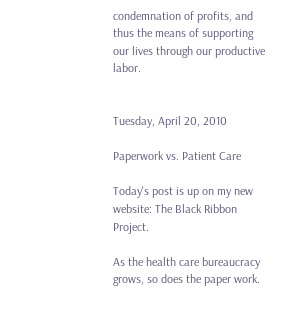condemnation of profits, and thus the means of supporting our lives through our productive labor.


Tuesday, April 20, 2010

Paperwork vs. Patient Care

Today's post is up on my new website: The Black Ribbon Project.

As the health care bureaucracy grows, so does the paper work.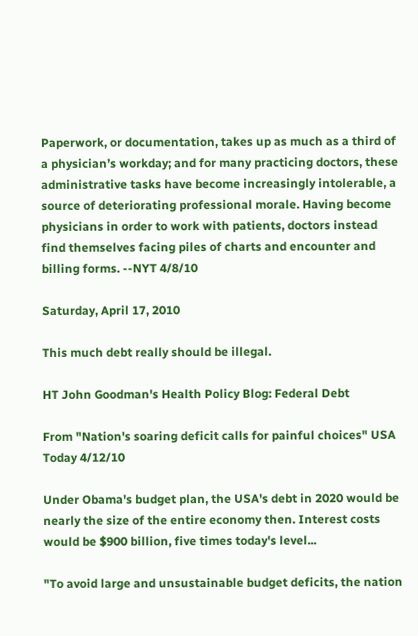Paperwork, or documentation, takes up as much as a third of a physician’s workday; and for many practicing doctors, these administrative tasks have become increasingly intolerable, a source of deteriorating professional morale. Having become physicians in order to work with patients, doctors instead find themselves facing piles of charts and encounter and billing forms. --NYT 4/8/10

Saturday, April 17, 2010

This much debt really should be illegal.

HT John Goodman's Health Policy Blog: Federal Debt

From "Nation's soaring deficit calls for painful choices" USA Today 4/12/10

Under Obama's budget plan, the USA's debt in 2020 would be nearly the size of the entire economy then. Interest costs would be $900 billion, five times today's level...

"To avoid large and unsustainable budget deficits, the nation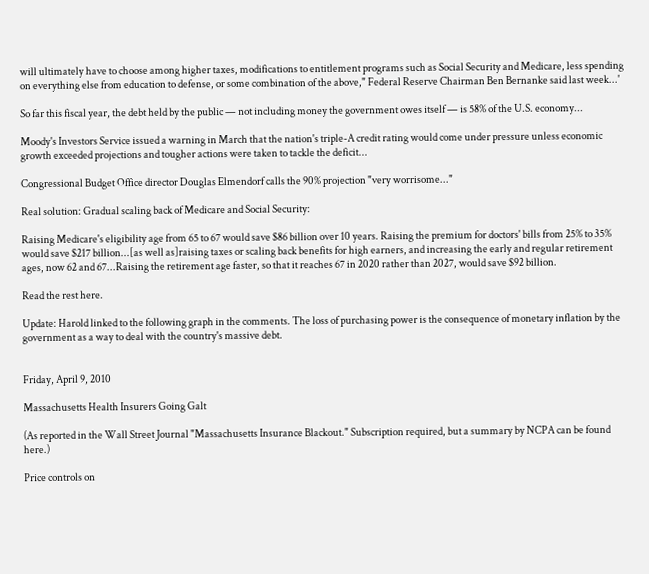will ultimately have to choose among higher taxes, modifications to entitlement programs such as Social Security and Medicare, less spending on everything else from education to defense, or some combination of the above," Federal Reserve Chairman Ben Bernanke said last week...'

So far this fiscal year, the debt held by the public — not including money the government owes itself — is 58% of the U.S. economy...

Moody's Investors Service issued a warning in March that the nation's triple-A credit rating would come under pressure unless economic growth exceeded projections and tougher actions were taken to tackle the deficit...

Congressional Budget Office director Douglas Elmendorf calls the 90% projection "very worrisome..."

Real solution: Gradual scaling back of Medicare and Social Security:

Raising Medicare's eligibility age from 65 to 67 would save $86 billion over 10 years. Raising the premium for doctors' bills from 25% to 35% would save $217 billion...[as well as]raising taxes or scaling back benefits for high earners, and increasing the early and regular retirement ages, now 62 and 67...Raising the retirement age faster, so that it reaches 67 in 2020 rather than 2027, would save $92 billion.

Read the rest here.

Update: Harold linked to the following graph in the comments. The loss of purchasing power is the consequence of monetary inflation by the government as a way to deal with the country's massive debt.


Friday, April 9, 2010

Massachusetts Health Insurers Going Galt

(As reported in the Wall Street Journal "Massachusetts Insurance Blackout." Subscription required, but a summary by NCPA can be found here.)

Price controls on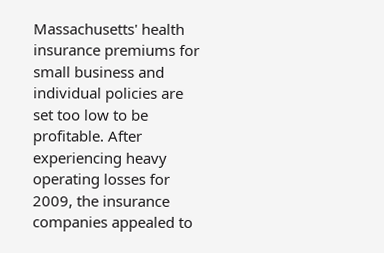Massachusetts' health insurance premiums for small business and individual policies are set too low to be profitable. After experiencing heavy operating losses for 2009, the insurance companies appealed to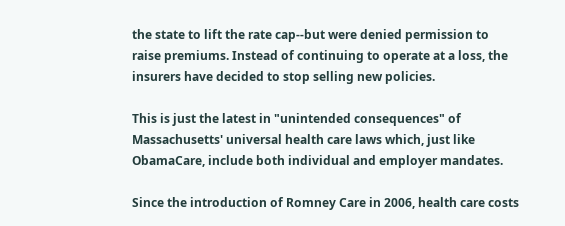the state to lift the rate cap--but were denied permission to raise premiums. Instead of continuing to operate at a loss, the insurers have decided to stop selling new policies.

This is just the latest in "unintended consequences" of Massachusetts' universal health care laws which, just like ObamaCare, include both individual and employer mandates.

Since the introduction of Romney Care in 2006, health care costs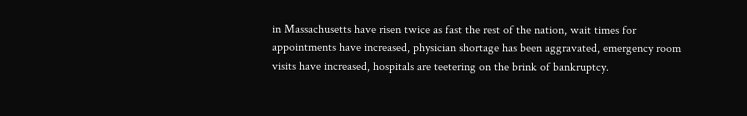in Massachusetts have risen twice as fast the rest of the nation, wait times for appointments have increased, physician shortage has been aggravated, emergency room visits have increased, hospitals are teetering on the brink of bankruptcy.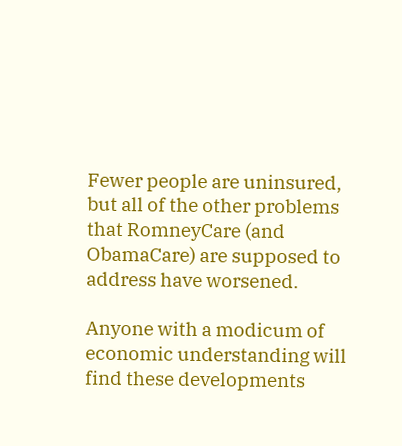Fewer people are uninsured, but all of the other problems that RomneyCare (and ObamaCare) are supposed to address have worsened.

Anyone with a modicum of economic understanding will find these developments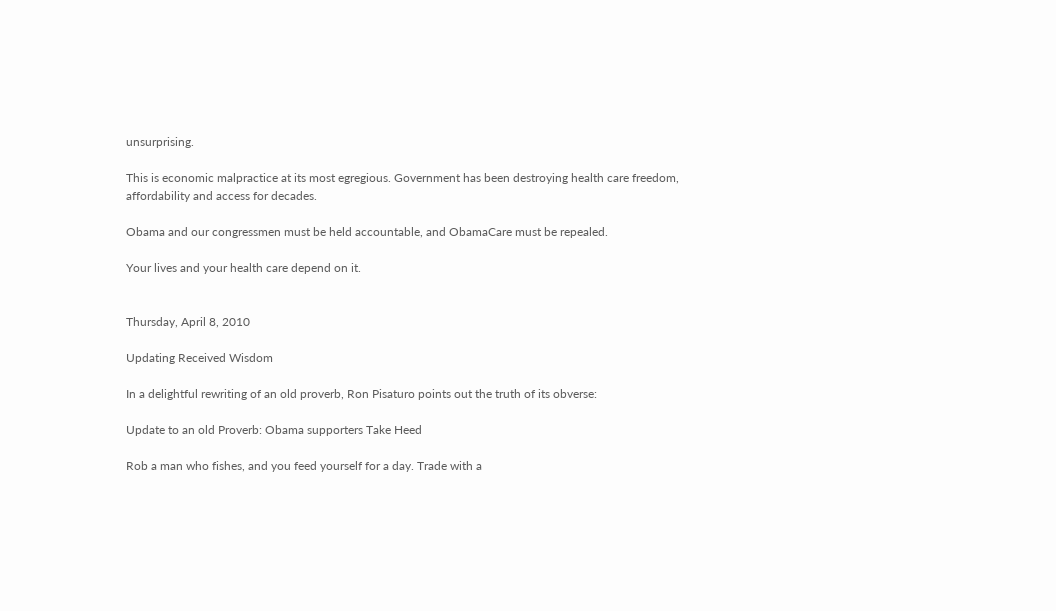unsurprising.

This is economic malpractice at its most egregious. Government has been destroying health care freedom, affordability and access for decades.

Obama and our congressmen must be held accountable, and ObamaCare must be repealed.

Your lives and your health care depend on it.


Thursday, April 8, 2010

Updating Received Wisdom

In a delightful rewriting of an old proverb, Ron Pisaturo points out the truth of its obverse:

Update to an old Proverb: Obama supporters Take Heed

Rob a man who fishes, and you feed yourself for a day. Trade with a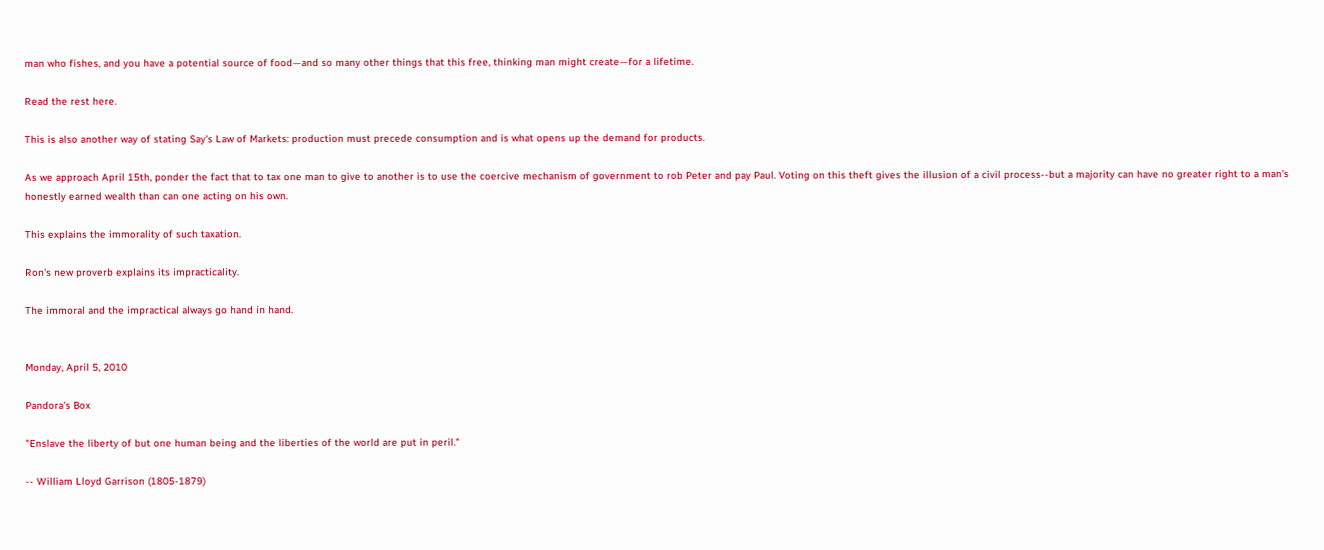man who fishes, and you have a potential source of food—and so many other things that this free, thinking man might create—for a lifetime.

Read the rest here.

This is also another way of stating Say's Law of Markets: production must precede consumption and is what opens up the demand for products.

As we approach April 15th, ponder the fact that to tax one man to give to another is to use the coercive mechanism of government to rob Peter and pay Paul. Voting on this theft gives the illusion of a civil process--but a majority can have no greater right to a man's honestly earned wealth than can one acting on his own.

This explains the immorality of such taxation.

Ron's new proverb explains its impracticality.

The immoral and the impractical always go hand in hand.


Monday, April 5, 2010

Pandora's Box

"Enslave the liberty of but one human being and the liberties of the world are put in peril."

-- William Lloyd Garrison (1805-1879)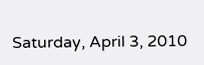Saturday, April 3, 2010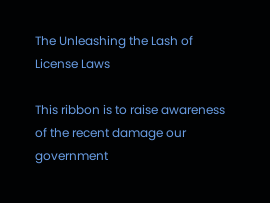The Unleashing the Lash of License Laws

This ribbon is to raise awareness of the recent damage our government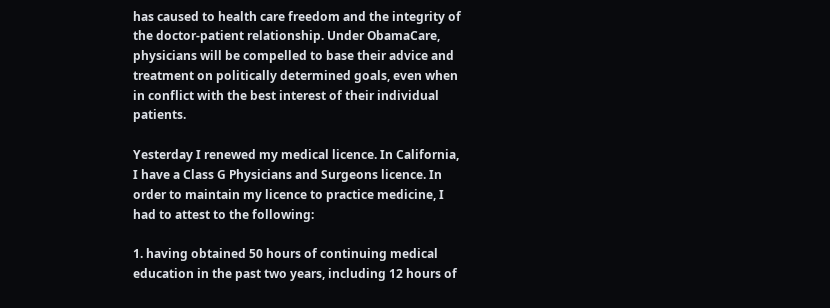has caused to health care freedom and the integrity of the doctor-patient relationship. Under ObamaCare, physicians will be compelled to base their advice and treatment on politically determined goals, even when in conflict with the best interest of their individual patients.

Yesterday I renewed my medical licence. In California, I have a Class G Physicians and Surgeons licence. In order to maintain my licence to practice medicine, I had to attest to the following:

1. having obtained 50 hours of continuing medical education in the past two years, including 12 hours of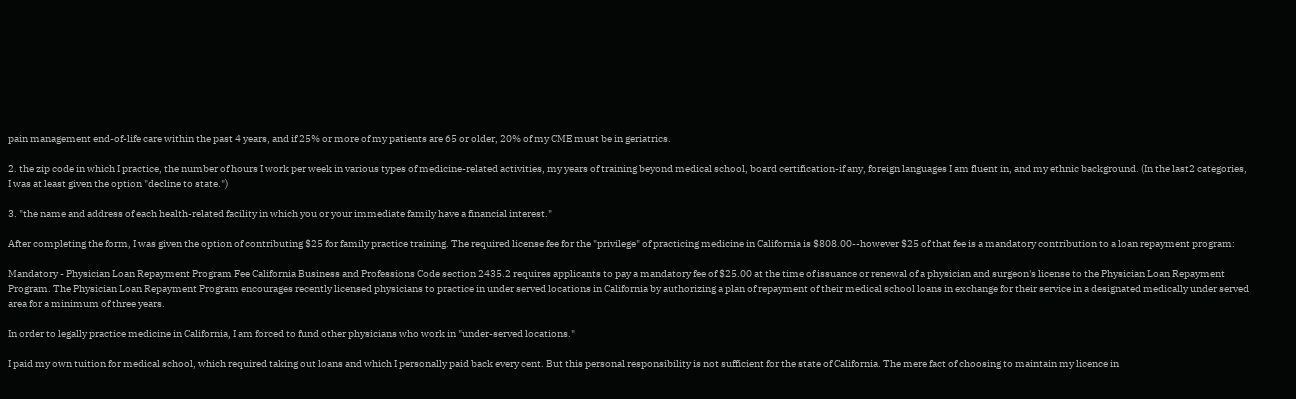pain management end-of-life care within the past 4 years, and if 25% or more of my patients are 65 or older, 20% of my CME must be in geriatrics.

2. the zip code in which I practice, the number of hours I work per week in various types of medicine-related activities, my years of training beyond medical school, board certification-if any, foreign languages I am fluent in, and my ethnic background. (In the last2 categories, I was at least given the option "decline to state.")

3. "the name and address of each health-related facility in which you or your immediate family have a financial interest."

After completing the form, I was given the option of contributing $25 for family practice training. The required license fee for the "privilege" of practicing medicine in California is $808.00--however $25 of that fee is a mandatory contribution to a loan repayment program:

Mandatory - Physician Loan Repayment Program Fee California Business and Professions Code section 2435.2 requires applicants to pay a mandatory fee of $25.00 at the time of issuance or renewal of a physician and surgeon's license to the Physician Loan Repayment Program. The Physician Loan Repayment Program encourages recently licensed physicians to practice in under served locations in California by authorizing a plan of repayment of their medical school loans in exchange for their service in a designated medically under served area for a minimum of three years.

In order to legally practice medicine in California, I am forced to fund other physicians who work in "under-served locations."

I paid my own tuition for medical school, which required taking out loans and which I personally paid back every cent. But this personal responsibility is not sufficient for the state of California. The mere fact of choosing to maintain my licence in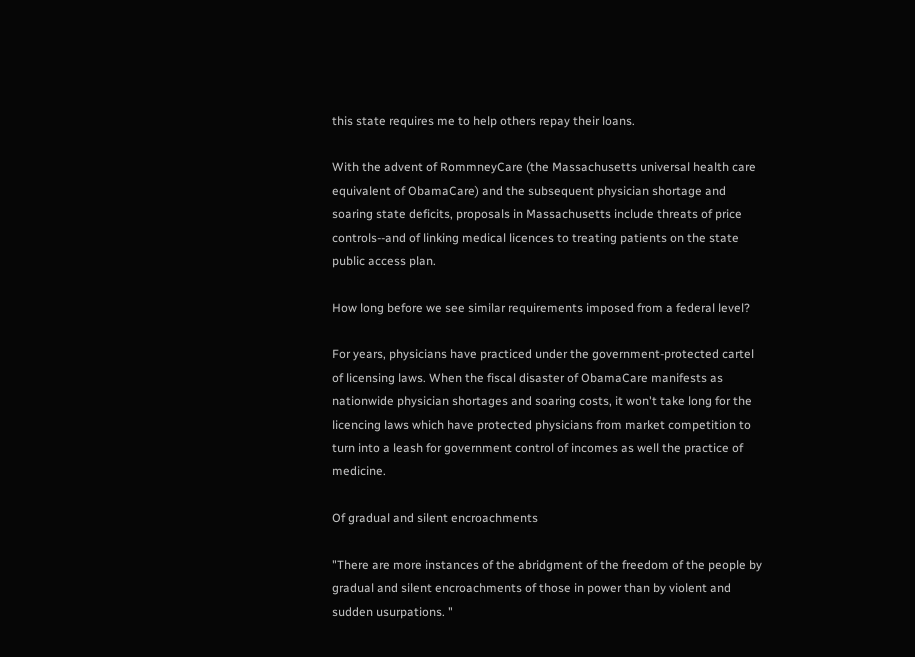this state requires me to help others repay their loans.

With the advent of RommneyCare (the Massachusetts universal health care equivalent of ObamaCare) and the subsequent physician shortage and soaring state deficits, proposals in Massachusetts include threats of price controls--and of linking medical licences to treating patients on the state public access plan.

How long before we see similar requirements imposed from a federal level?

For years, physicians have practiced under the government-protected cartel of licensing laws. When the fiscal disaster of ObamaCare manifests as nationwide physician shortages and soaring costs, it won't take long for the licencing laws which have protected physicians from market competition to turn into a leash for government control of incomes as well the practice of medicine.

Of gradual and silent encroachments

"There are more instances of the abridgment of the freedom of the people by gradual and silent encroachments of those in power than by violent and sudden usurpations. "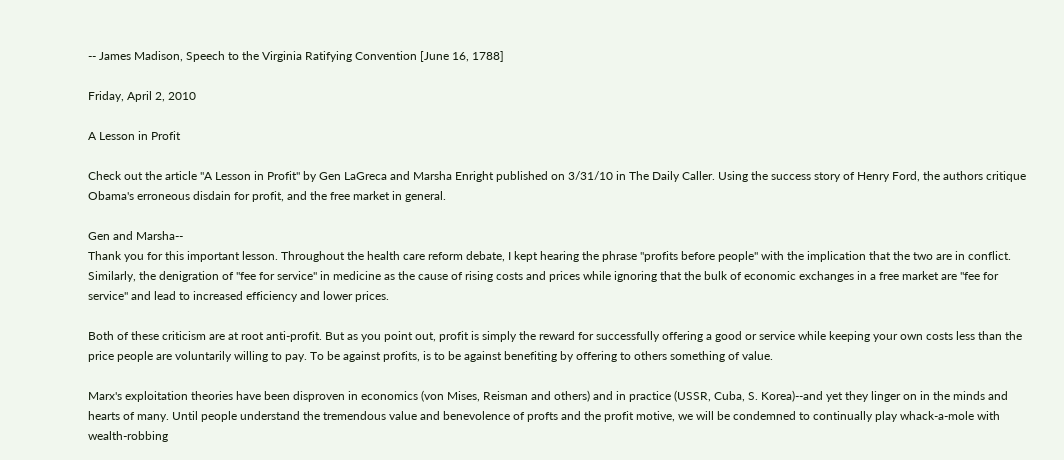-- James Madison, Speech to the Virginia Ratifying Convention [June 16, 1788]

Friday, April 2, 2010

A Lesson in Profit

Check out the article "A Lesson in Profit" by Gen LaGreca and Marsha Enright published on 3/31/10 in The Daily Caller. Using the success story of Henry Ford, the authors critique Obama's erroneous disdain for profit, and the free market in general.

Gen and Marsha--
Thank you for this important lesson. Throughout the health care reform debate, I kept hearing the phrase "profits before people" with the implication that the two are in conflict. Similarly, the denigration of "fee for service" in medicine as the cause of rising costs and prices while ignoring that the bulk of economic exchanges in a free market are "fee for service" and lead to increased efficiency and lower prices.

Both of these criticism are at root anti-profit. But as you point out, profit is simply the reward for successfully offering a good or service while keeping your own costs less than the price people are voluntarily willing to pay. To be against profits, is to be against benefiting by offering to others something of value.

Marx's exploitation theories have been disproven in economics (von Mises, Reisman and others) and in practice (USSR, Cuba, S. Korea)--and yet they linger on in the minds and hearts of many. Until people understand the tremendous value and benevolence of profts and the profit motive, we will be condemned to continually play whack-a-mole with wealth-robbing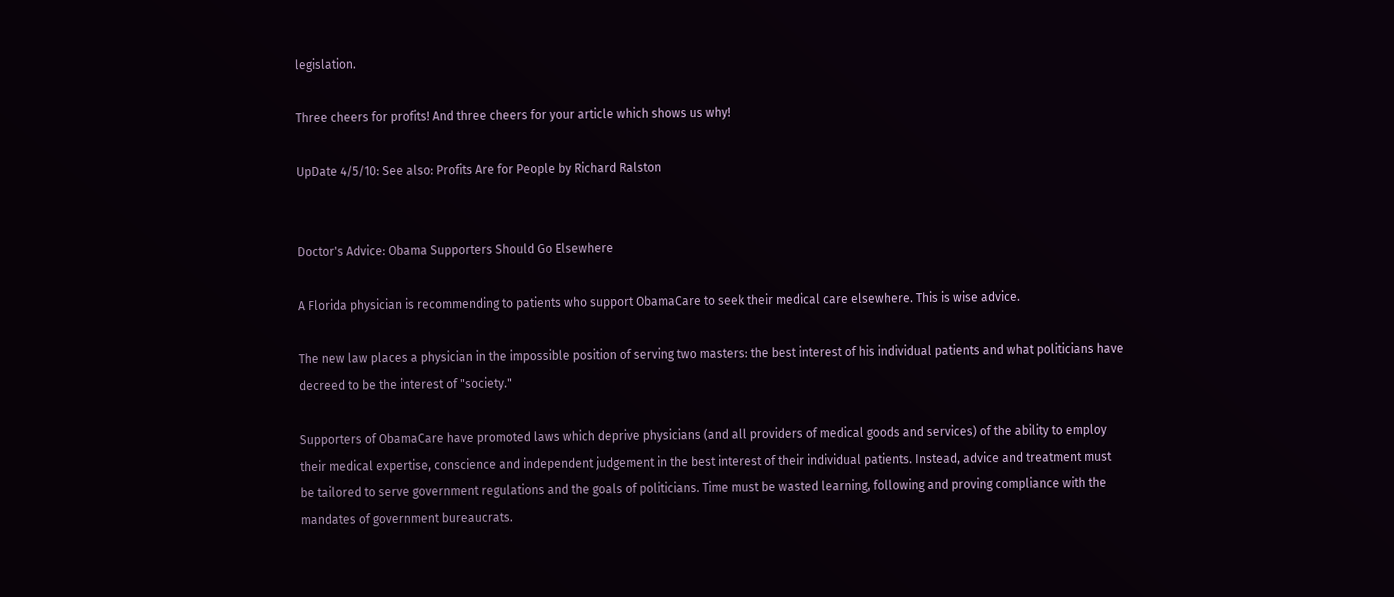legislation.

Three cheers for profits! And three cheers for your article which shows us why!

UpDate 4/5/10: See also: Profits Are for People by Richard Ralston


Doctor's Advice: Obama Supporters Should Go Elsewhere

A Florida physician is recommending to patients who support ObamaCare to seek their medical care elsewhere. This is wise advice.

The new law places a physician in the impossible position of serving two masters: the best interest of his individual patients and what politicians have decreed to be the interest of "society."

Supporters of ObamaCare have promoted laws which deprive physicians (and all providers of medical goods and services) of the ability to employ their medical expertise, conscience and independent judgement in the best interest of their individual patients. Instead, advice and treatment must be tailored to serve government regulations and the goals of politicians. Time must be wasted learning, following and proving compliance with the mandates of government bureaucrats.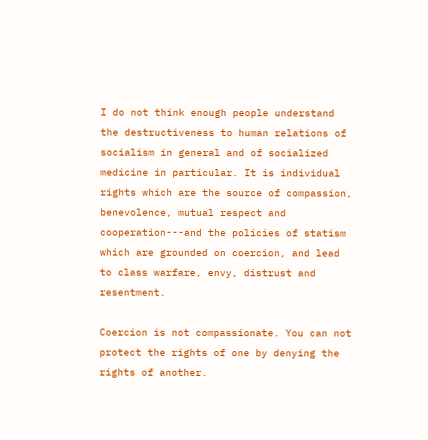I do not think enough people understand the destructiveness to human relations of socialism in general and of socialized medicine in particular. It is individual rights which are the source of compassion, benevolence, mutual respect and cooperation---and the policies of statism which are grounded on coercion, and lead to class warfare, envy, distrust and resentment.

Coercion is not compassionate. You can not protect the rights of one by denying the rights of another.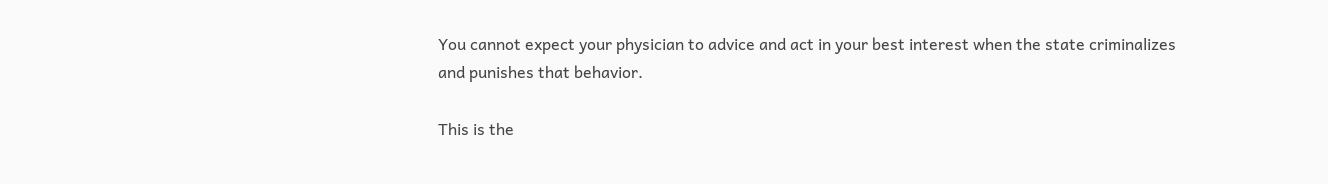You cannot expect your physician to advice and act in your best interest when the state criminalizes and punishes that behavior.

This is the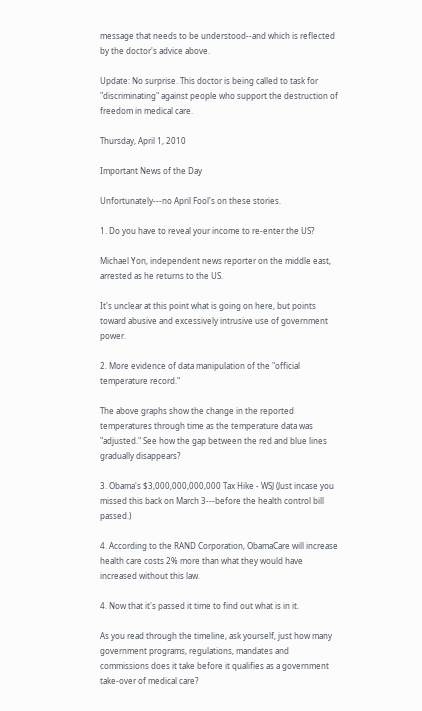message that needs to be understood--and which is reflected by the doctor's advice above.

Update: No surprise. This doctor is being called to task for "discriminating" against people who support the destruction of freedom in medical care.

Thursday, April 1, 2010

Important News of the Day

Unfortunately---no April Fool's on these stories.

1. Do you have to reveal your income to re-enter the US?

Michael Yon, independent news reporter on the middle east, arrested as he returns to the US.

It's unclear at this point what is going on here, but points toward abusive and excessively intrusive use of government power.

2. More evidence of data manipulation of the "official temperature record."

The above graphs show the change in the reported temperatures through time as the temperature data was "adjusted." See how the gap between the red and blue lines gradually disappears?

3. Obama's $3,000,000,000,000 Tax Hike - WSJ (Just incase you missed this back on March 3---before the health control bill passed.)

4. According to the RAND Corporation, ObamaCare will increase health care costs 2% more than what they would have increased without this law.

4. Now that it's passed it time to find out what is in it.

As you read through the timeline, ask yourself, just how many government programs, regulations, mandates and commissions does it take before it qualifies as a government take-over of medical care?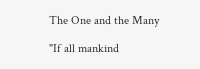The One and the Many

"If all mankind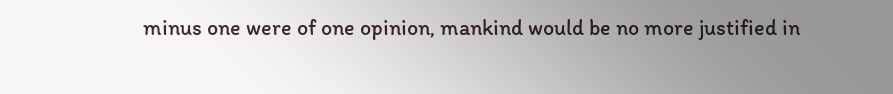minus one were of one opinion, mankind would be no more justified in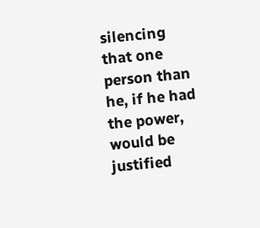silencing that one person than he, if he had the power, would be justified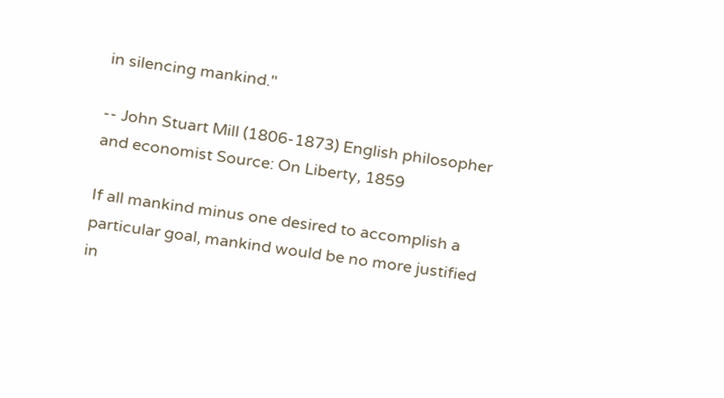in silencing mankind."

-- John Stuart Mill (1806-1873) English philosopher and economist Source: On Liberty, 1859

If all mankind minus one desired to accomplish a particular goal, mankind would be no more justified in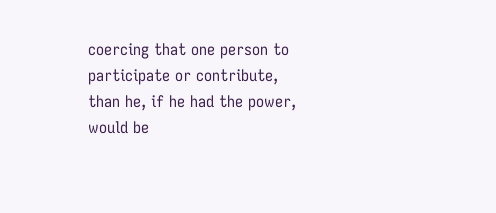coercing that one person to participate or contribute, than he, if he had the power, would be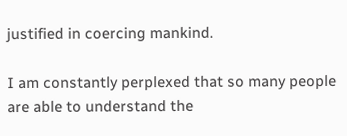justified in coercing mankind.

I am constantly perplexed that so many people are able to understand the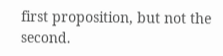first proposition, but not the second.